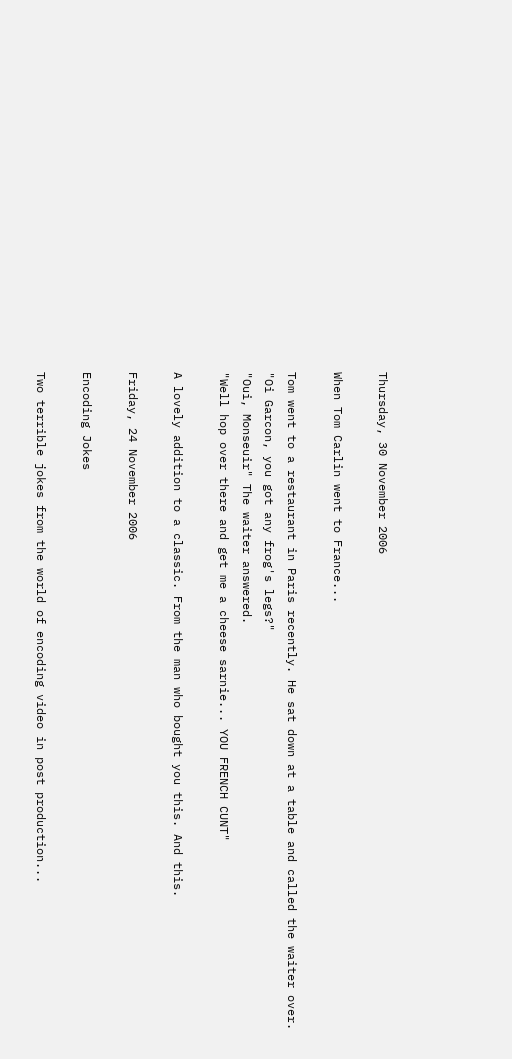Thursday, 30 November 2006

When Tom Carlin went to France...

Tom went to a restaurant in Paris recently. He sat down at a table and called the waiter over.
"Oi Garcon, you got any frog's legs?"
"Oui, Monseuir" The waiter answered.
"Well hop over there and get me a cheese sarnie... YOU FRENCH CUNT"

A lovely addition to a classic. From the man who bought you this. And this.

Friday, 24 November 2006

Encoding Jokes

Two terrible jokes from the world of encoding video in post production...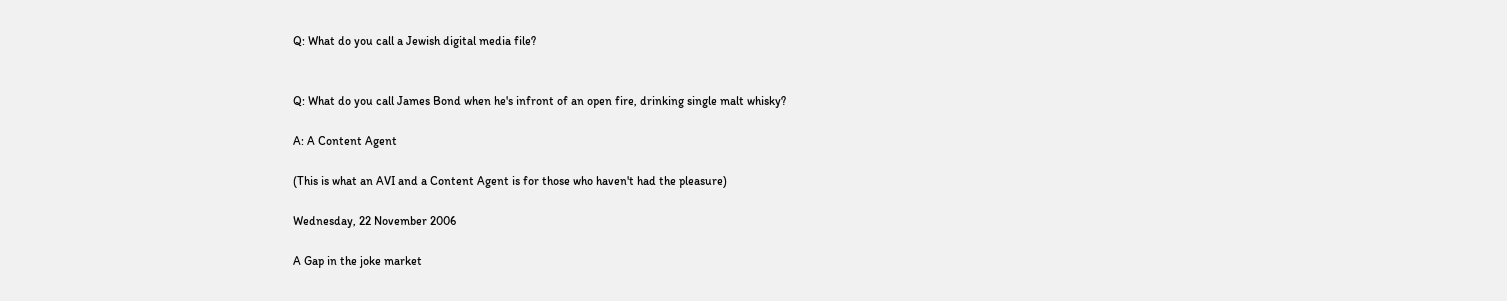Q: What do you call a Jewish digital media file?


Q: What do you call James Bond when he's infront of an open fire, drinking single malt whisky?

A: A Content Agent

(This is what an AVI and a Content Agent is for those who haven't had the pleasure)

Wednesday, 22 November 2006

A Gap in the joke market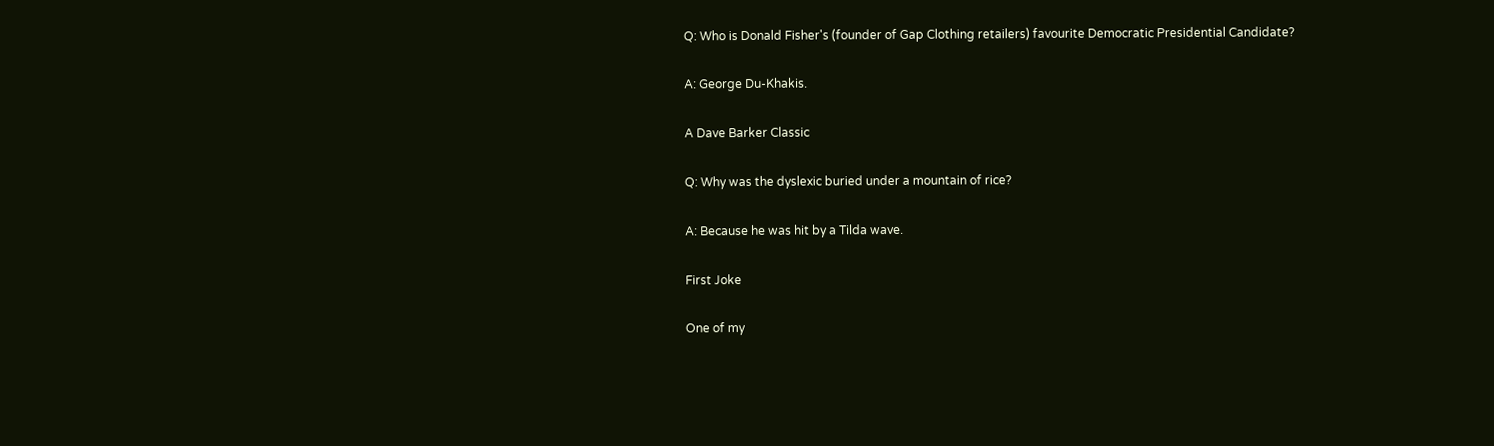Q: Who is Donald Fisher's (founder of Gap Clothing retailers) favourite Democratic Presidential Candidate?

A: George Du-Khakis.

A Dave Barker Classic

Q: Why was the dyslexic buried under a mountain of rice?

A: Because he was hit by a Tilda wave.

First Joke

One of my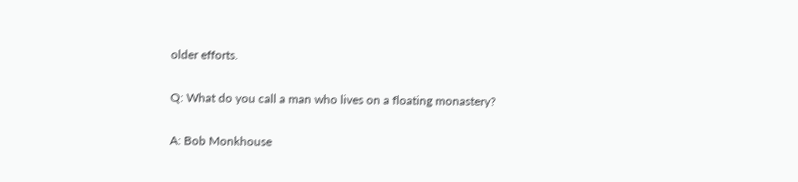older efforts.

Q: What do you call a man who lives on a floating monastery?

A: Bob Monkhouse